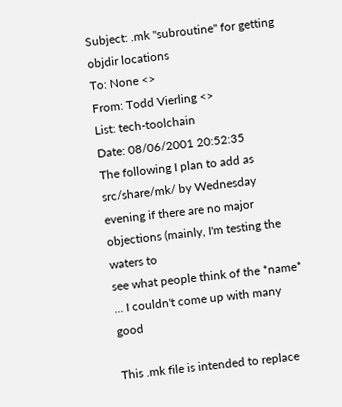Subject: .mk "subroutine" for getting objdir locations
To: None <>
From: Todd Vierling <>
List: tech-toolchain
Date: 08/06/2001 20:52:35
The following I plan to add as src/share/mk/ by Wednesday
evening if there are no major objections (mainly, I'm testing the waters to
see what people think of the *name* ... I couldn't come up with many good

This .mk file is intended to replace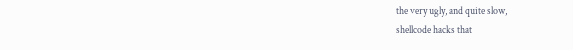the very ugly, and quite slow,
shellcode hacks that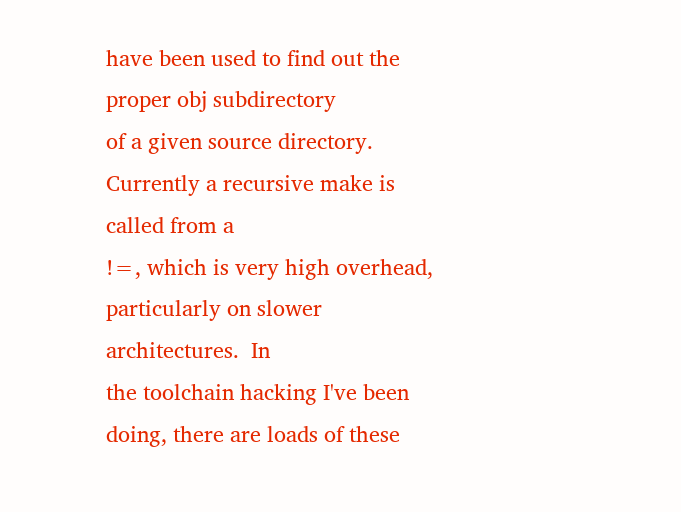have been used to find out the proper obj subdirectory
of a given source directory.  Currently a recursive make is called from a
!=, which is very high overhead, particularly on slower architectures.  In
the toolchain hacking I've been doing, there are loads of these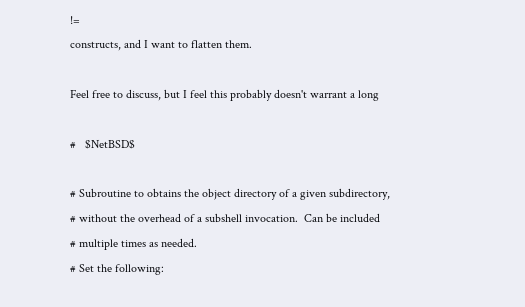!=
constructs, and I want to flatten them.

Feel free to discuss, but I feel this probably doesn't warrant a long

#   $NetBSD$

# Subroutine to obtains the object directory of a given subdirectory,
# without the overhead of a subshell invocation.  Can be included
# multiple times as needed.
# Set the following: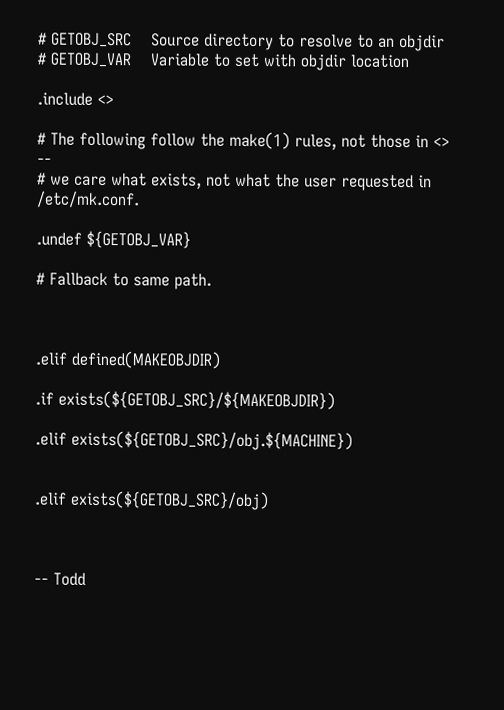# GETOBJ_SRC    Source directory to resolve to an objdir
# GETOBJ_VAR    Variable to set with objdir location

.include <>

# The following follow the make(1) rules, not those in <> --
# we care what exists, not what the user requested in /etc/mk.conf.

.undef ${GETOBJ_VAR}

# Fallback to same path.



.elif defined(MAKEOBJDIR)

.if exists(${GETOBJ_SRC}/${MAKEOBJDIR})

.elif exists(${GETOBJ_SRC}/obj.${MACHINE})


.elif exists(${GETOBJ_SRC}/obj)



-- Todd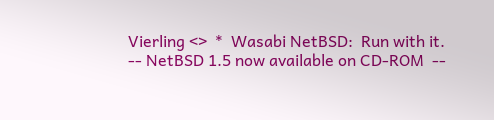Vierling <>  *  Wasabi NetBSD:  Run with it.
-- NetBSD 1.5 now available on CD-ROM  --